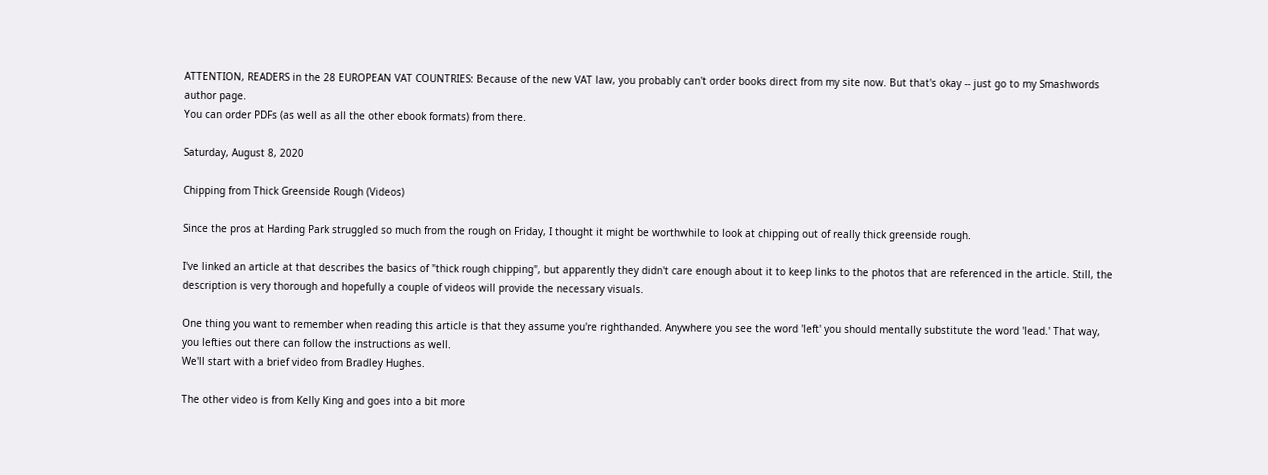ATTENTION, READERS in the 28 EUROPEAN VAT COUNTRIES: Because of the new VAT law, you probably can't order books direct from my site now. But that's okay -- just go to my Smashwords author page.
You can order PDFs (as well as all the other ebook formats) from there.

Saturday, August 8, 2020

Chipping from Thick Greenside Rough (Videos)

Since the pros at Harding Park struggled so much from the rough on Friday, I thought it might be worthwhile to look at chipping out of really thick greenside rough.

I've linked an article at that describes the basics of "thick rough chipping", but apparently they didn't care enough about it to keep links to the photos that are referenced in the article. Still, the description is very thorough and hopefully a couple of videos will provide the necessary visuals.

One thing you want to remember when reading this article is that they assume you're righthanded. Anywhere you see the word 'left' you should mentally substitute the word 'lead.' That way, you lefties out there can follow the instructions as well.
We'll start with a brief video from Bradley Hughes.

The other video is from Kelly King and goes into a bit more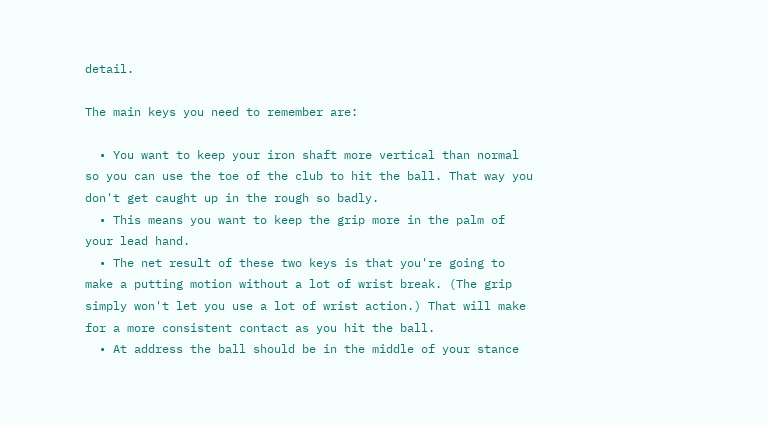detail.

The main keys you need to remember are:

  • You want to keep your iron shaft more vertical than normal so you can use the toe of the club to hit the ball. That way you don't get caught up in the rough so badly.
  • This means you want to keep the grip more in the palm of your lead hand.
  • The net result of these two keys is that you're going to make a putting motion without a lot of wrist break. (The grip simply won't let you use a lot of wrist action.) That will make for a more consistent contact as you hit the ball.
  • At address the ball should be in the middle of your stance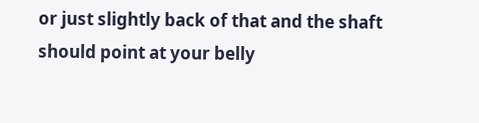or just slightly back of that and the shaft should point at your belly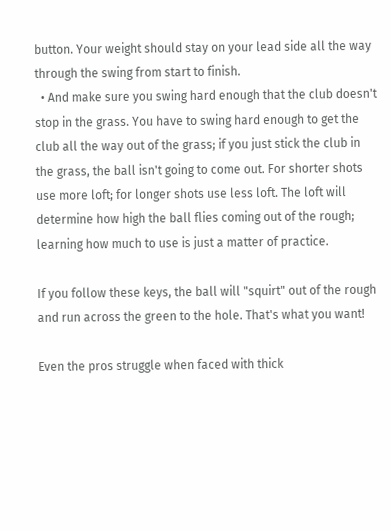button. Your weight should stay on your lead side all the way through the swing from start to finish.
  • And make sure you swing hard enough that the club doesn't stop in the grass. You have to swing hard enough to get the club all the way out of the grass; if you just stick the club in the grass, the ball isn't going to come out. For shorter shots use more loft; for longer shots use less loft. The loft will determine how high the ball flies coming out of the rough; learning how much to use is just a matter of practice.

If you follow these keys, the ball will "squirt" out of the rough and run across the green to the hole. That's what you want!

Even the pros struggle when faced with thick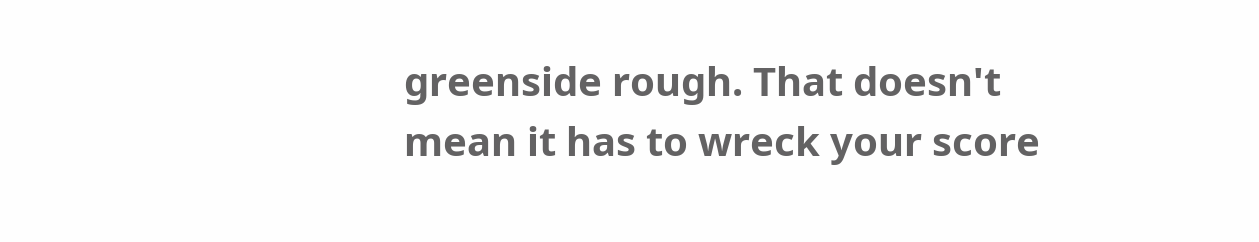greenside rough. That doesn't mean it has to wreck your score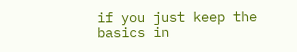if you just keep the basics in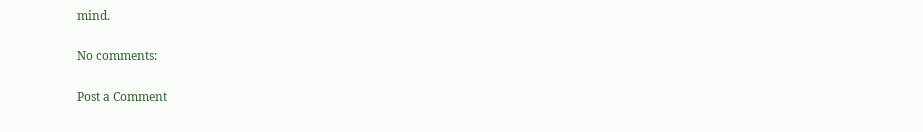mind.

No comments:

Post a Comment